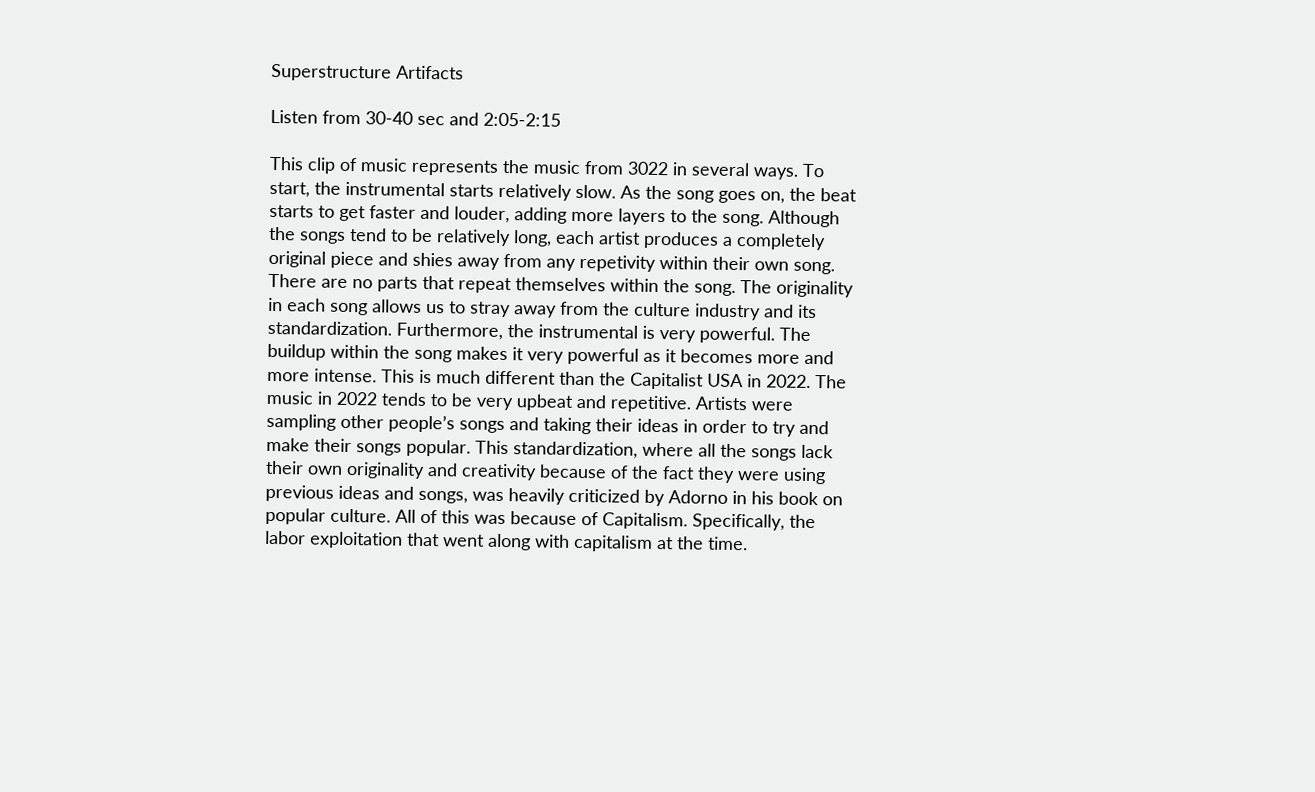Superstructure Artifacts

Listen from 30-40 sec and 2:05-2:15

This clip of music represents the music from 3022 in several ways. To start, the instrumental starts relatively slow. As the song goes on, the beat starts to get faster and louder, adding more layers to the song. Although the songs tend to be relatively long, each artist produces a completely original piece and shies away from any repetivity within their own song. There are no parts that repeat themselves within the song. The originality in each song allows us to stray away from the culture industry and its standardization. Furthermore, the instrumental is very powerful. The buildup within the song makes it very powerful as it becomes more and more intense. This is much different than the Capitalist USA in 2022. The music in 2022 tends to be very upbeat and repetitive. Artists were sampling other people’s songs and taking their ideas in order to try and make their songs popular. This standardization, where all the songs lack their own originality and creativity because of the fact they were using previous ideas and songs, was heavily criticized by Adorno in his book on popular culture. All of this was because of Capitalism. Specifically, the labor exploitation that went along with capitalism at the time.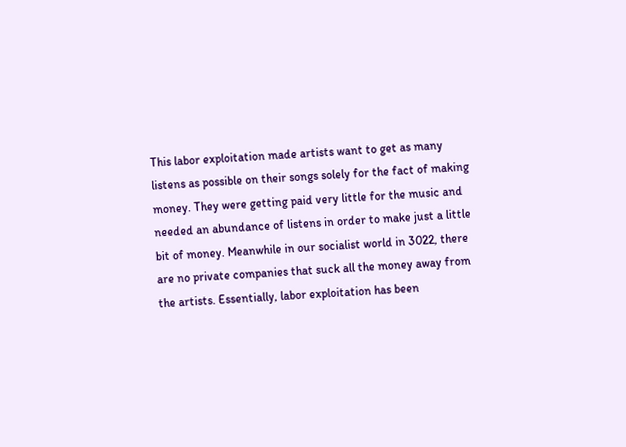This labor exploitation made artists want to get as many listens as possible on their songs solely for the fact of making money. They were getting paid very little for the music and needed an abundance of listens in order to make just a little bit of money. Meanwhile in our socialist world in 3022, there are no private companies that suck all the money away from the artists. Essentially, labor exploitation has been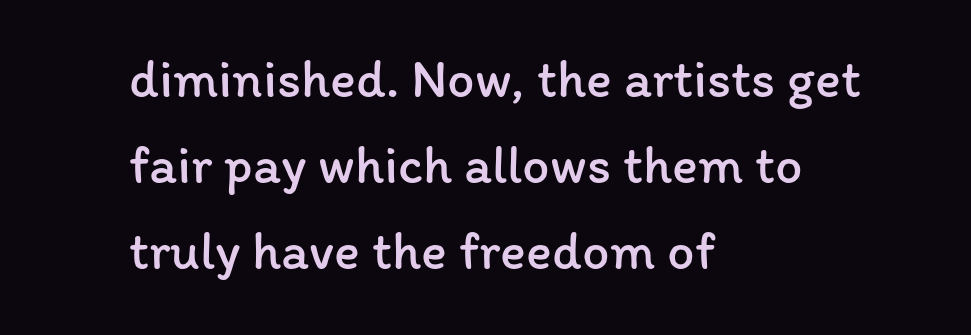diminished. Now, the artists get fair pay which allows them to truly have the freedom of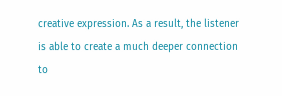creative expression. As a result, the listener is able to create a much deeper connection to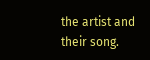the artist and their song.